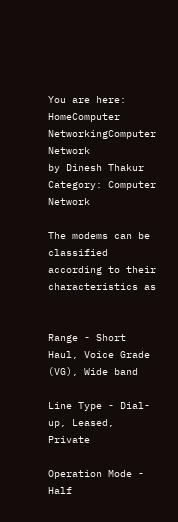You are here:   HomeComputer NetworkingComputer Network
by Dinesh Thakur Category: Computer Network

The modems can be classified according to their characteristics as


Range - Short Haul, Voice Grade (VG), Wide band

Line Type - Dial-up, Leased, Private

Operation Mode - Half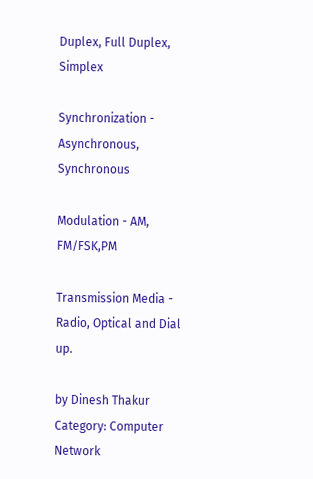Duplex, Full Duplex, Simplex

Synchronization - Asynchronous, Synchronous

Modulation - AM, FM/FSK,PM

Transmission Media - Radio, Optical and Dial up.

by Dinesh Thakur Category: Computer Network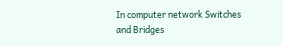In computer network Switches and Bridges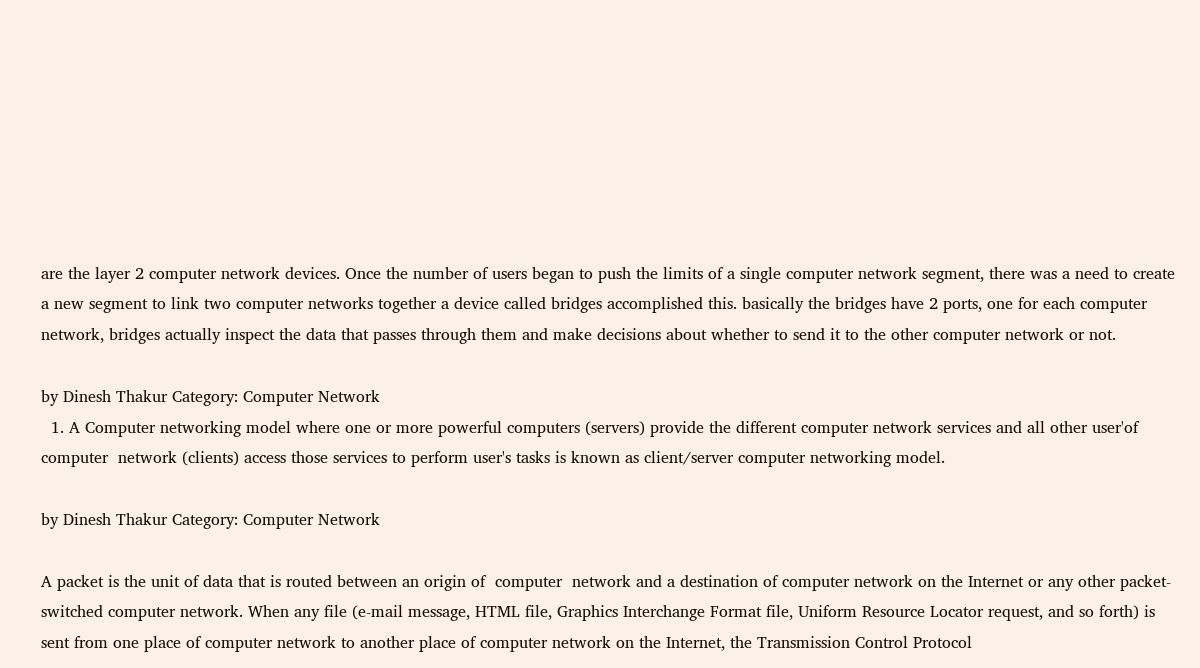are the layer 2 computer network devices. Once the number of users began to push the limits of a single computer network segment, there was a need to create a new segment to link two computer networks together a device called bridges accomplished this. basically the bridges have 2 ports, one for each computer network, bridges actually inspect the data that passes through them and make decisions about whether to send it to the other computer network or not.

by Dinesh Thakur Category: Computer Network
  1. A Computer networking model where one or more powerful computers (servers) provide the different computer network services and all other user'of computer  network (clients) access those services to perform user's tasks is known as client/server computer networking model.

by Dinesh Thakur Category: Computer Network

A packet is the unit of data that is routed between an origin of  computer  network and a destination of computer network on the Internet or any other packet-switched computer network. When any file (e-mail message, HTML file, Graphics Interchange Format file, Uniform Resource Locator request, and so forth) is sent from one place of computer network to another place of computer network on the Internet, the Transmission Control Protocol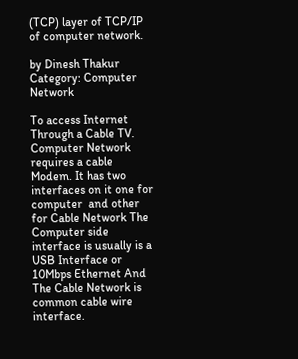(TCP) layer of TCP/IP of computer network.

by Dinesh Thakur Category: Computer Network

To access Internet Through a Cable TV. Computer Network requires a cable Modem. It has two interfaces on it one for computer  and other for Cable Network The Computer side interface is usually is a USB Interface or 10Mbps Ethernet And The Cable Network is common cable wire interface.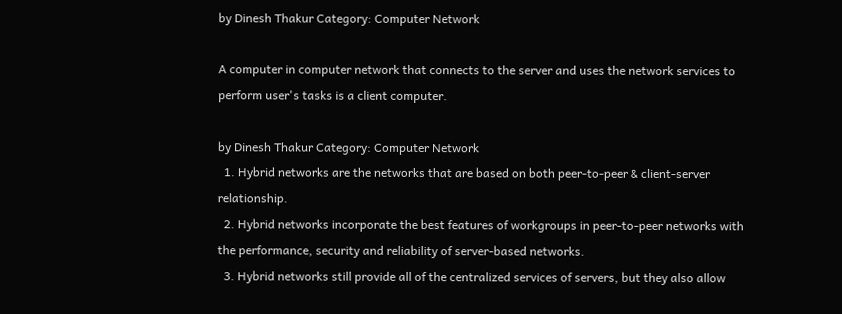by Dinesh Thakur Category: Computer Network

A computer in computer network that connects to the server and uses the network services to perform user's tasks is a client computer.

by Dinesh Thakur Category: Computer Network
  1. Hybrid networks are the networks that are based on both peer-to-peer & client-server relationship.
  2. Hybrid networks incorporate the best features of workgroups in peer-to-peer networks with the performance, security and reliability of server-based networks.
  3. Hybrid networks still provide all of the centralized services of servers, but they also allow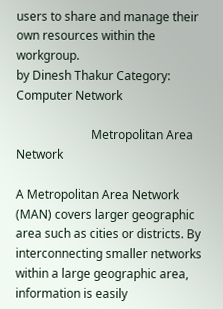users to share and manage their own resources within the workgroup.
by Dinesh Thakur Category: Computer Network

                         Metropolitan Area Network

A Metropolitan Area Network (MAN) covers larger geographic area such as cities or districts. By interconnecting smaller networks within a large geographic area, information is easily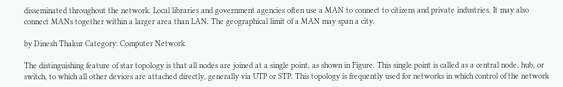disseminated throughout the network. Local libraries and government agencies often use a MAN to connect to citizens and private industries. It may also connect MANs together within a larger area than LAN. The geographical limit of a MAN may span a city.

by Dinesh Thakur Category: Computer Network

The distinguishing feature of star topology is that all nodes are joined at a single point, as shown in Figure. This single point is called as a central node, hub, or switch, to which all other devices are attached directly, generally via UTP or STP. This topology is frequently used for networks in which control of the network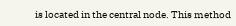is located in the central node. This method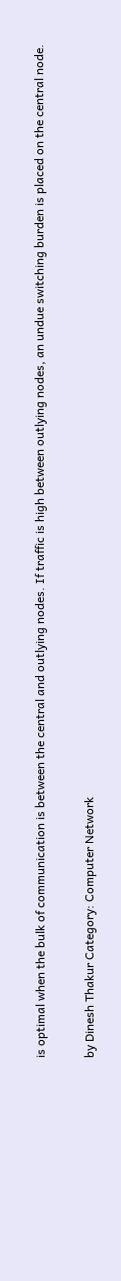is optimal when the bulk of communication is between the central and outlying nodes. If traffic is high between outlying nodes, an undue switching burden is placed on the central node.

by Dinesh Thakur Category: Computer Network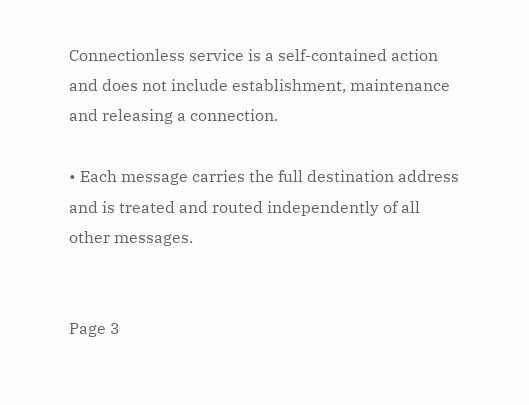Connectionless service is a self-contained action and does not include establishment, maintenance and releasing a connection.

• Each message carries the full destination address and is treated and routed independently of all other messages.


Page 3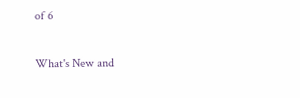of 6

What's New and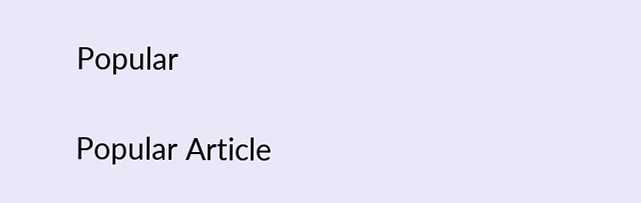Popular

Popular Article